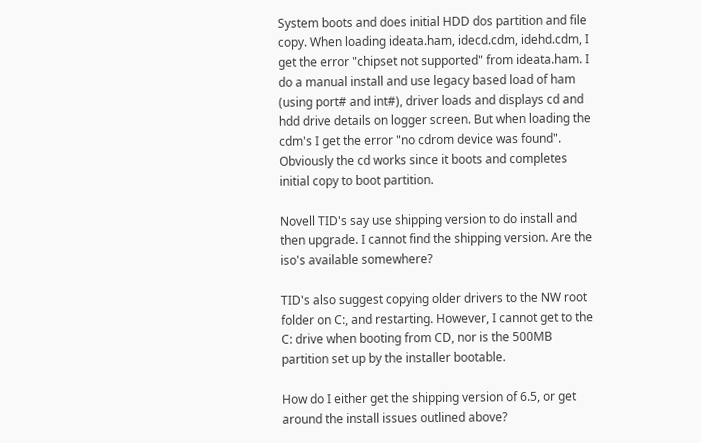System boots and does initial HDD dos partition and file copy. When loading ideata.ham, idecd.cdm, idehd.cdm, I get the error "chipset not supported" from ideata.ham. I do a manual install and use legacy based load of ham (using port# and int#), driver loads and displays cd and hdd drive details on logger screen. But when loading the cdm's I get the error "no cdrom device was found". Obviously the cd works since it boots and completes initial copy to boot partition.

Novell TID's say use shipping version to do install and then upgrade. I cannot find the shipping version. Are the iso's available somewhere?

TID's also suggest copying older drivers to the NW root folder on C:, and restarting. However, I cannot get to the C: drive when booting from CD, nor is the 500MB partition set up by the installer bootable.

How do I either get the shipping version of 6.5, or get around the install issues outlined above?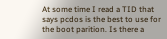At some time I read a TID that says pcdos is the best to use for the boot parition. Is there a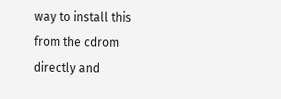way to install this from the cdrom directly and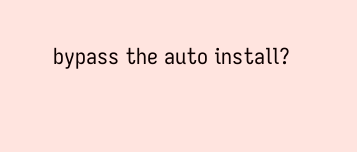bypass the auto install?